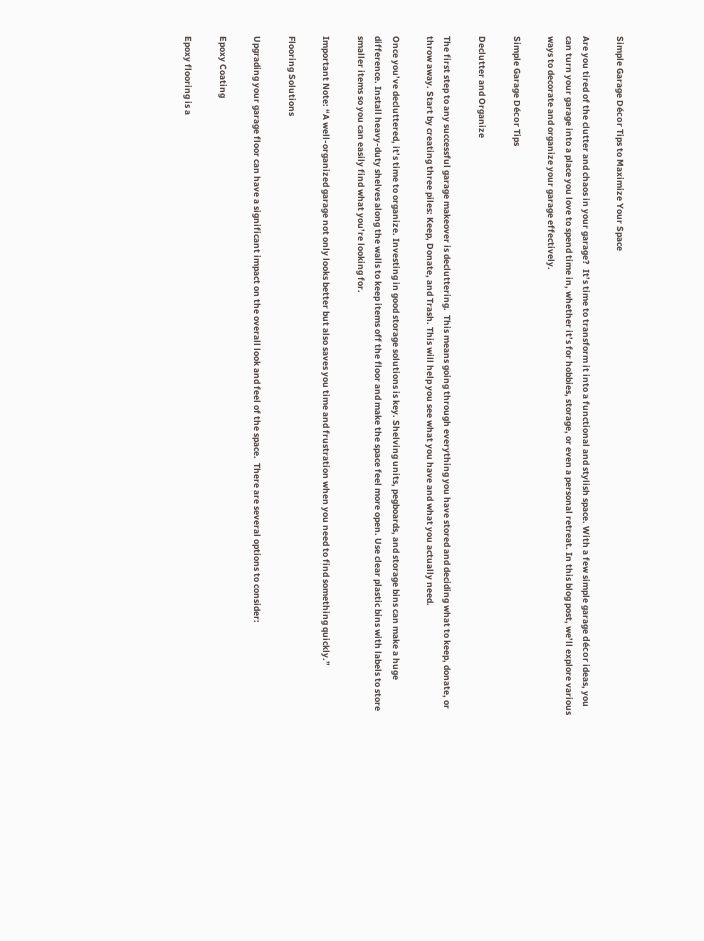Simple Garage Décor Tips to Maximize Your Space

Are you tired of the clutter and chaos in your garage?  It’s time to transform it into a functional and stylish space. With a few simple garage décor ideas, you can turn your garage into a place you love to spend time in, whether it’s for hobbies, storage, or even a personal retreat. In this blog post, we’ll explore various ways to decorate and organize your garage effectively.

Simple Garage Décor Tips

Declutter and Organize

The first step to any successful garage makeover is decluttering.  This means going through everything you have stored and deciding what to keep, donate, or throw away. Start by creating three piles: Keep, Donate, and Trash. This will help you see what you have and what you actually need.

Once you’ve decluttered, it’s time to organize. Investing in good storage solutions is key. Shelving units, pegboards, and storage bins can make a huge difference. Install heavy-duty shelves along the walls to keep items off the floor and make the space feel more open. Use clear plastic bins with labels to store smaller items so you can easily find what you’re looking for.

Important Note: “A well-organized garage not only looks better but also saves you time and frustration when you need to find something quickly.”

Flooring Solutions

Upgrading your garage floor can have a significant impact on the overall look and feel of the space.  There are several options to consider:

Epoxy Coating

Epoxy flooring is a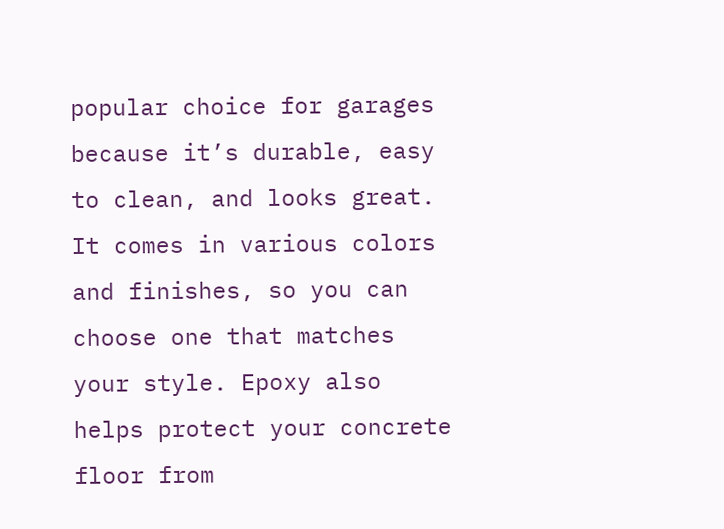popular choice for garages because it’s durable, easy to clean, and looks great. It comes in various colors and finishes, so you can choose one that matches your style. Epoxy also helps protect your concrete floor from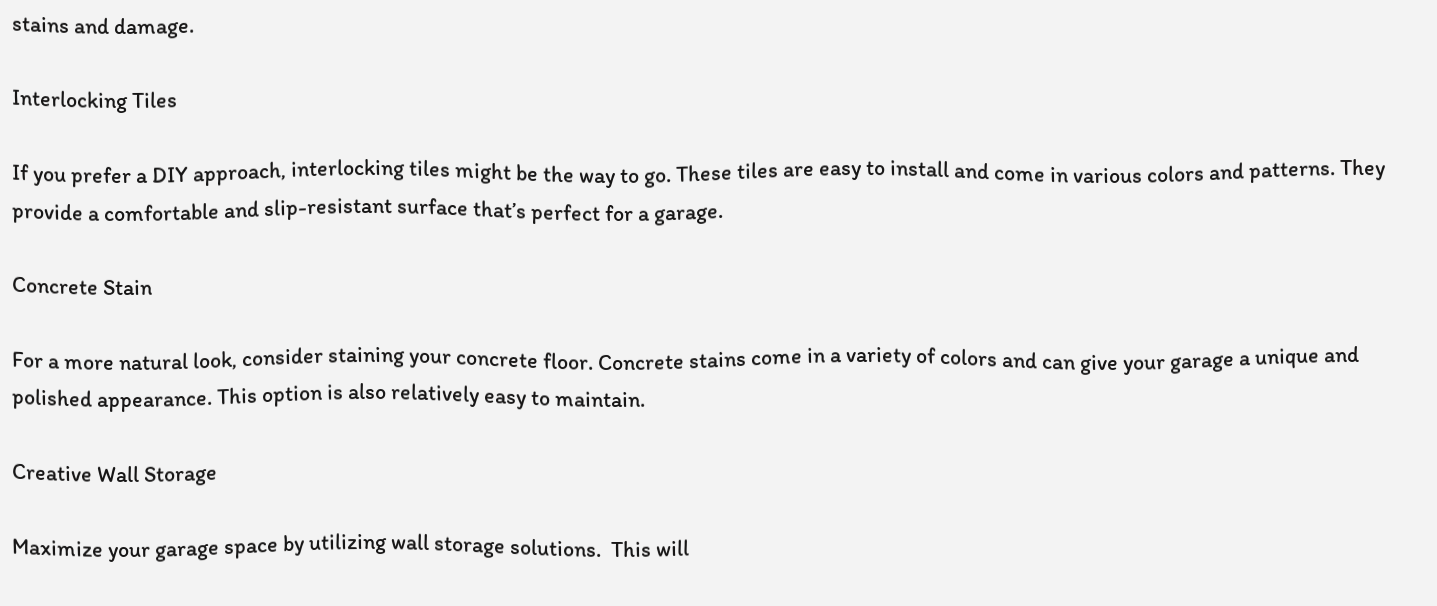stains and damage.

Interlocking Tiles

If you prefer a DIY approach, interlocking tiles might be the way to go. These tiles are easy to install and come in various colors and patterns. They provide a comfortable and slip-resistant surface that’s perfect for a garage.

Concrete Stain

For a more natural look, consider staining your concrete floor. Concrete stains come in a variety of colors and can give your garage a unique and polished appearance. This option is also relatively easy to maintain.

Creative Wall Storage

Maximize your garage space by utilizing wall storage solutions.  This will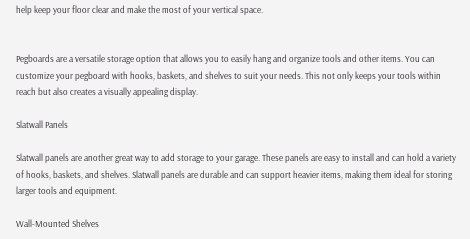help keep your floor clear and make the most of your vertical space.


Pegboards are a versatile storage option that allows you to easily hang and organize tools and other items. You can customize your pegboard with hooks, baskets, and shelves to suit your needs. This not only keeps your tools within reach but also creates a visually appealing display.

Slatwall Panels

Slatwall panels are another great way to add storage to your garage. These panels are easy to install and can hold a variety of hooks, baskets, and shelves. Slatwall panels are durable and can support heavier items, making them ideal for storing larger tools and equipment.

Wall-Mounted Shelves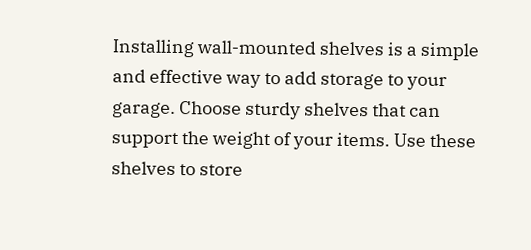Installing wall-mounted shelves is a simple and effective way to add storage to your garage. Choose sturdy shelves that can support the weight of your items. Use these shelves to store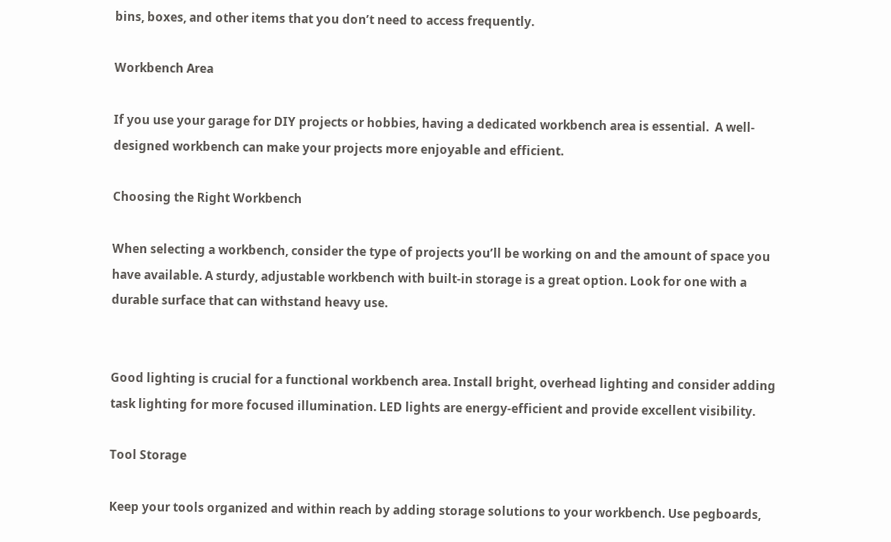bins, boxes, and other items that you don’t need to access frequently.

Workbench Area

If you use your garage for DIY projects or hobbies, having a dedicated workbench area is essential.  A well-designed workbench can make your projects more enjoyable and efficient.

Choosing the Right Workbench

When selecting a workbench, consider the type of projects you’ll be working on and the amount of space you have available. A sturdy, adjustable workbench with built-in storage is a great option. Look for one with a durable surface that can withstand heavy use.


Good lighting is crucial for a functional workbench area. Install bright, overhead lighting and consider adding task lighting for more focused illumination. LED lights are energy-efficient and provide excellent visibility.

Tool Storage

Keep your tools organized and within reach by adding storage solutions to your workbench. Use pegboards,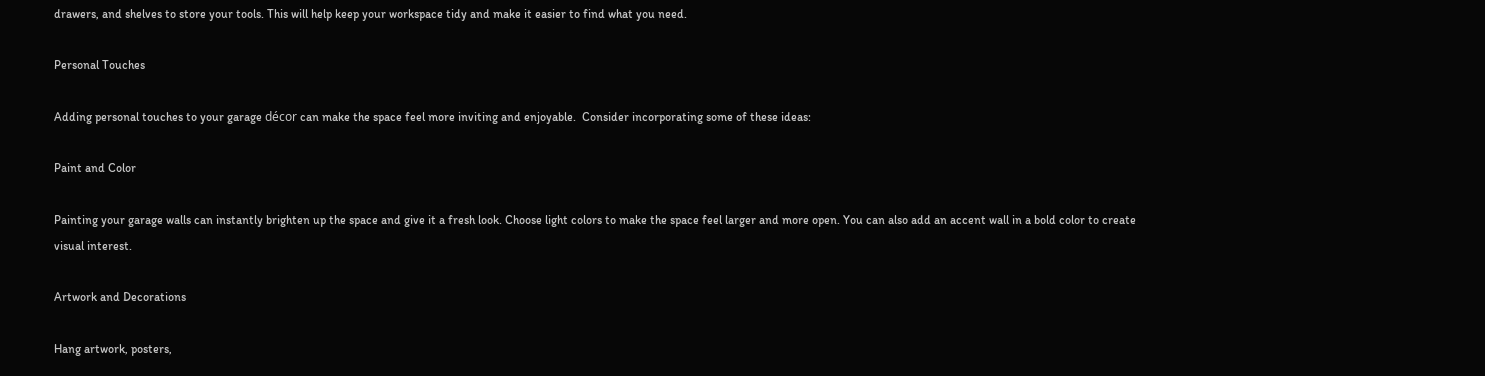drawers, and shelves to store your tools. This will help keep your workspace tidy and make it easier to find what you need.

Personal Touches

Adding personal touches to your garage décor can make the space feel more inviting and enjoyable.  Consider incorporating some of these ideas:

Paint and Color

Painting your garage walls can instantly brighten up the space and give it a fresh look. Choose light colors to make the space feel larger and more open. You can also add an accent wall in a bold color to create visual interest.

Artwork and Decorations

Hang artwork, posters,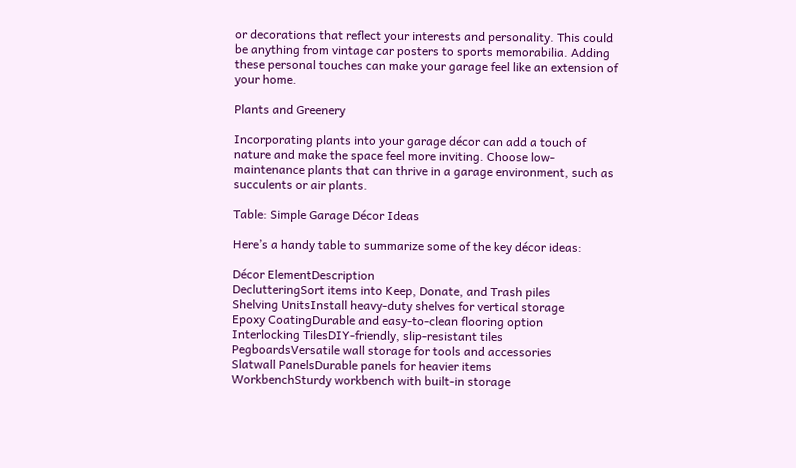or decorations that reflect your interests and personality. This could be anything from vintage car posters to sports memorabilia. Adding these personal touches can make your garage feel like an extension of your home.

Plants and Greenery

Incorporating plants into your garage décor can add a touch of nature and make the space feel more inviting. Choose low-maintenance plants that can thrive in a garage environment, such as succulents or air plants.

Table: Simple Garage Décor Ideas

Here’s a handy table to summarize some of the key décor ideas:

Décor ElementDescription
DeclutteringSort items into Keep, Donate, and Trash piles
Shelving UnitsInstall heavy-duty shelves for vertical storage
Epoxy CoatingDurable and easy-to-clean flooring option
Interlocking TilesDIY-friendly, slip-resistant tiles
PegboardsVersatile wall storage for tools and accessories
Slatwall PanelsDurable panels for heavier items
WorkbenchSturdy workbench with built-in storage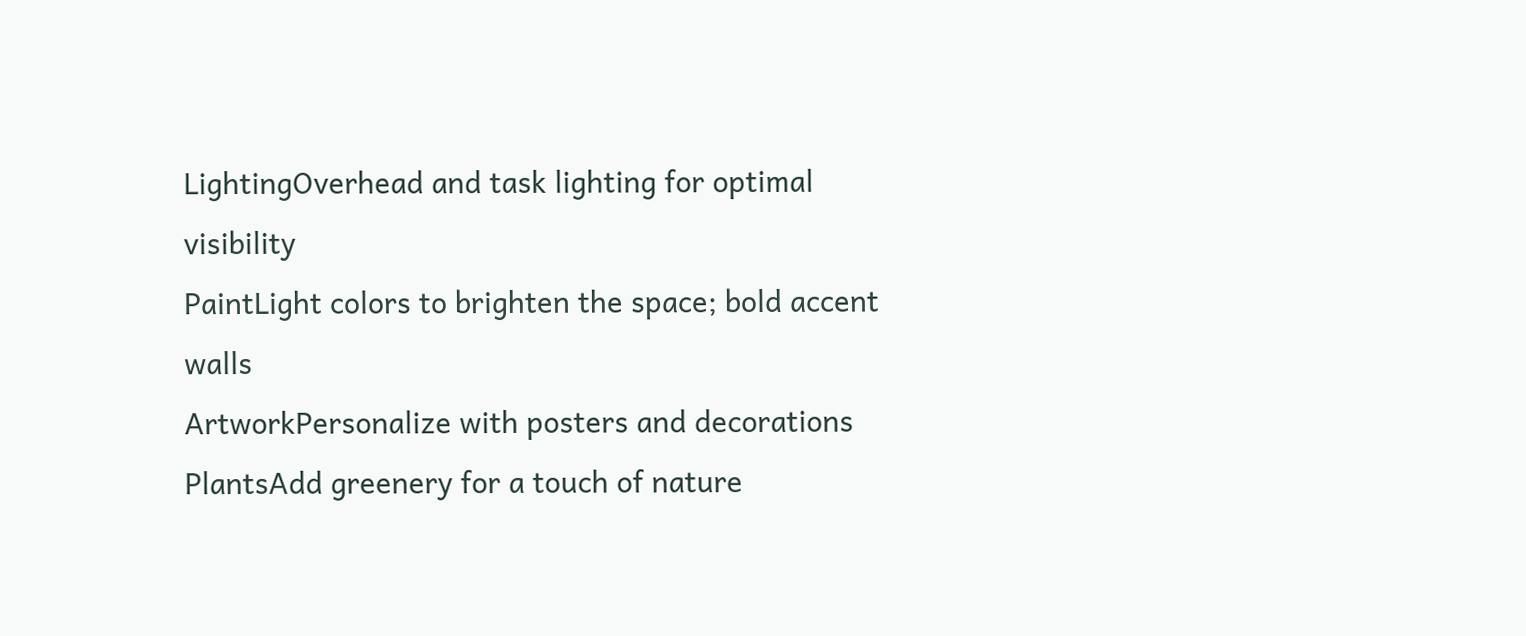LightingOverhead and task lighting for optimal visibility
PaintLight colors to brighten the space; bold accent walls
ArtworkPersonalize with posters and decorations
PlantsAdd greenery for a touch of nature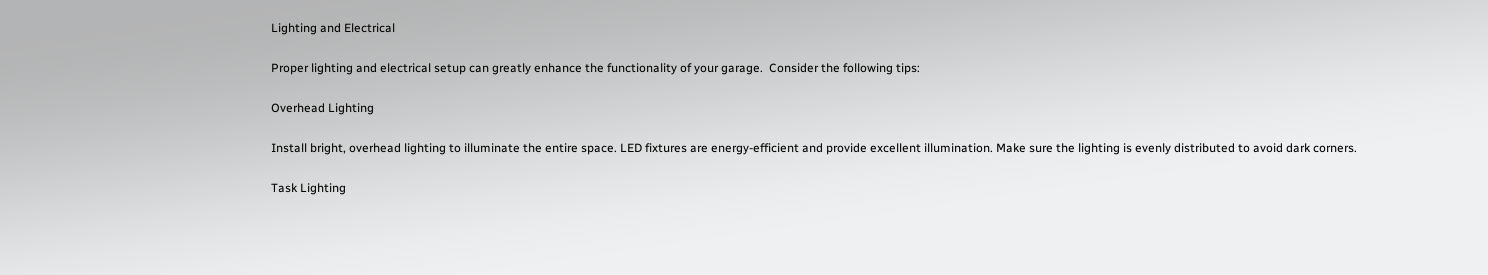Lighting and Electrical

Proper lighting and electrical setup can greatly enhance the functionality of your garage.  Consider the following tips:

Overhead Lighting

Install bright, overhead lighting to illuminate the entire space. LED fixtures are energy-efficient and provide excellent illumination. Make sure the lighting is evenly distributed to avoid dark corners.

Task Lighting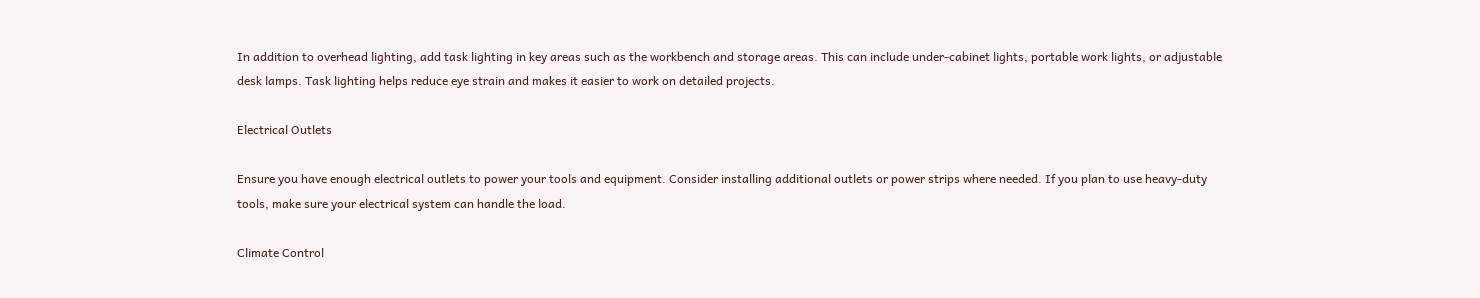In addition to overhead lighting, add task lighting in key areas such as the workbench and storage areas. This can include under-cabinet lights, portable work lights, or adjustable desk lamps. Task lighting helps reduce eye strain and makes it easier to work on detailed projects.

Electrical Outlets

Ensure you have enough electrical outlets to power your tools and equipment. Consider installing additional outlets or power strips where needed. If you plan to use heavy-duty tools, make sure your electrical system can handle the load.

Climate Control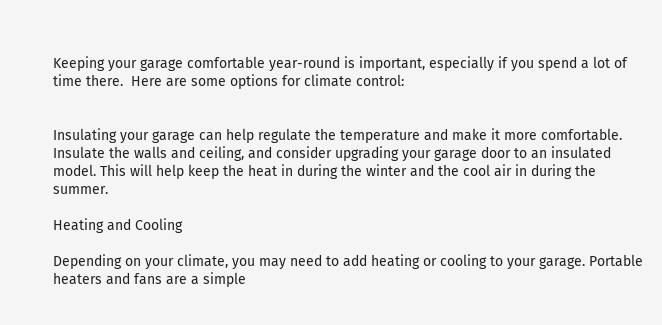Keeping your garage comfortable year-round is important, especially if you spend a lot of time there.  Here are some options for climate control:


Insulating your garage can help regulate the temperature and make it more comfortable. Insulate the walls and ceiling, and consider upgrading your garage door to an insulated model. This will help keep the heat in during the winter and the cool air in during the summer.

Heating and Cooling

Depending on your climate, you may need to add heating or cooling to your garage. Portable heaters and fans are a simple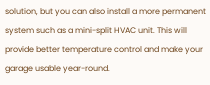solution, but you can also install a more permanent system such as a mini-split HVAC unit. This will provide better temperature control and make your garage usable year-round.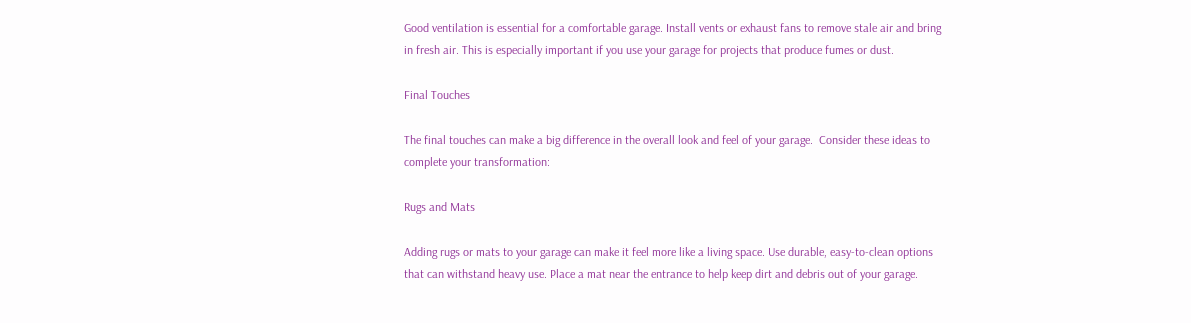Good ventilation is essential for a comfortable garage. Install vents or exhaust fans to remove stale air and bring in fresh air. This is especially important if you use your garage for projects that produce fumes or dust.

Final Touches

The final touches can make a big difference in the overall look and feel of your garage.  Consider these ideas to complete your transformation:

Rugs and Mats

Adding rugs or mats to your garage can make it feel more like a living space. Use durable, easy-to-clean options that can withstand heavy use. Place a mat near the entrance to help keep dirt and debris out of your garage.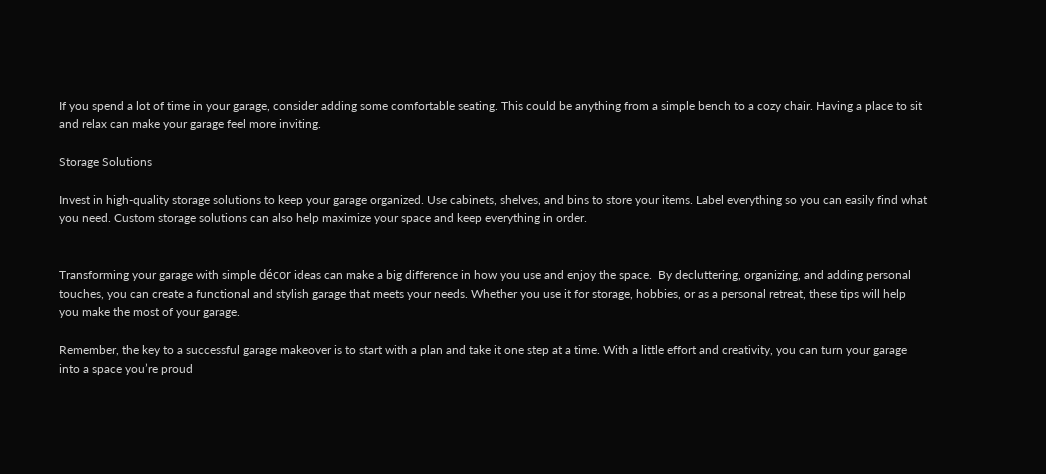If you spend a lot of time in your garage, consider adding some comfortable seating. This could be anything from a simple bench to a cozy chair. Having a place to sit and relax can make your garage feel more inviting.

Storage Solutions

Invest in high-quality storage solutions to keep your garage organized. Use cabinets, shelves, and bins to store your items. Label everything so you can easily find what you need. Custom storage solutions can also help maximize your space and keep everything in order.


Transforming your garage with simple décor ideas can make a big difference in how you use and enjoy the space.  By decluttering, organizing, and adding personal touches, you can create a functional and stylish garage that meets your needs. Whether you use it for storage, hobbies, or as a personal retreat, these tips will help you make the most of your garage.

Remember, the key to a successful garage makeover is to start with a plan and take it one step at a time. With a little effort and creativity, you can turn your garage into a space you’re proud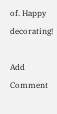of. Happy decorating!

Add Comment